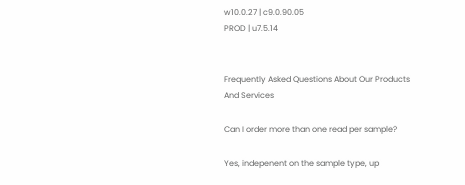w10.0.27 | c9.0.90.05
PROD | u7.5.14


Frequently Asked Questions About Our Products And Services

Can I order more than one read per sample?

Yes, indepenent on the sample type, up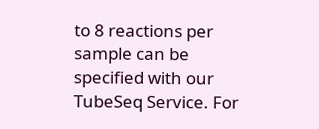to 8 reactions per sample can be specified with our TubeSeq Service. For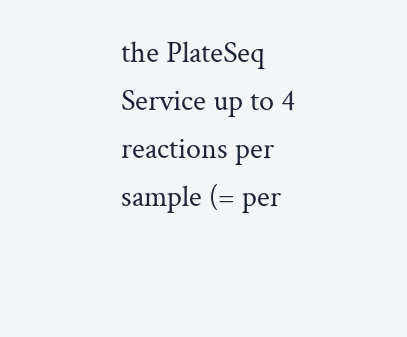the PlateSeq Service up to 4 reactions per sample (= per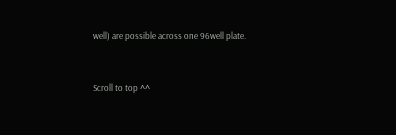well) are possible across one 96well plate.


Scroll to top ^^